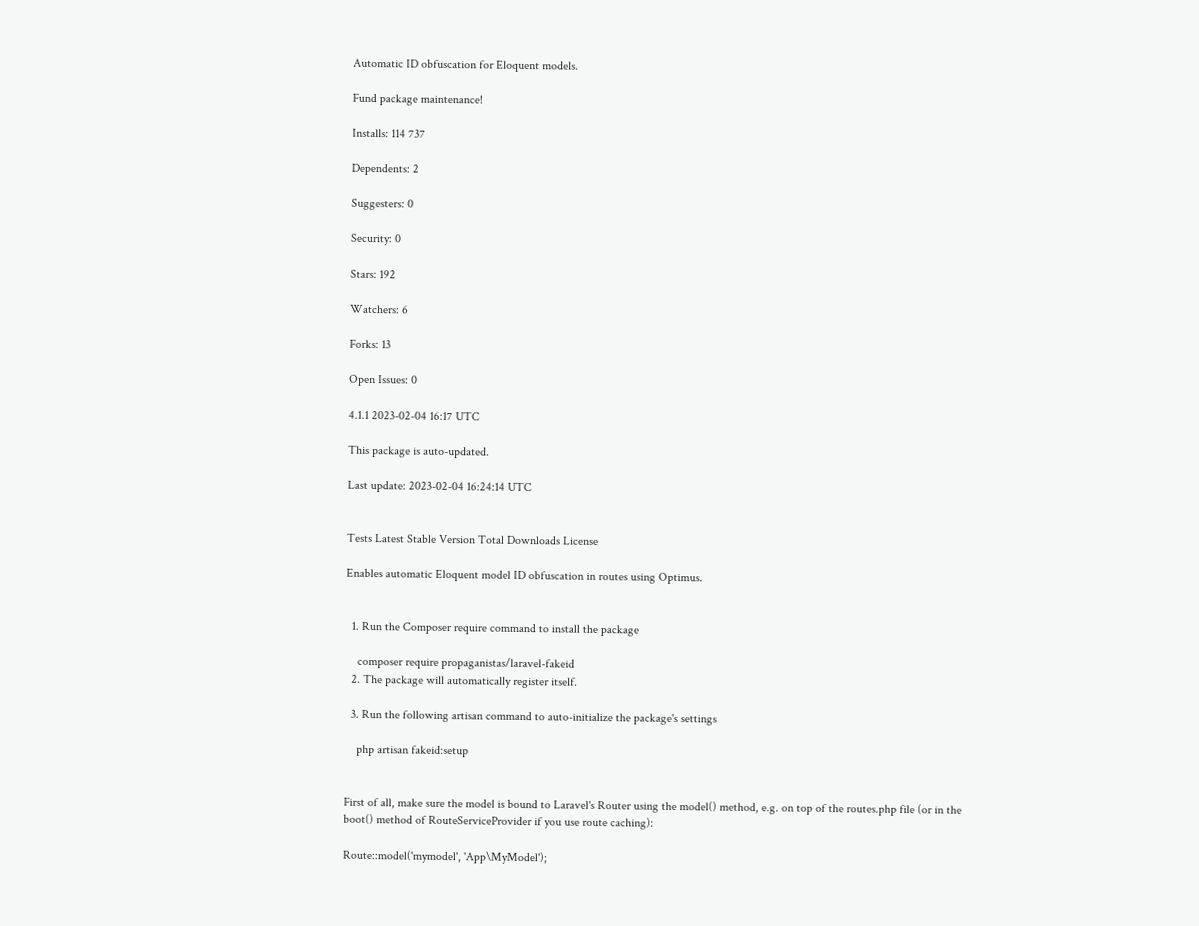Automatic ID obfuscation for Eloquent models.

Fund package maintenance!

Installs: 114 737

Dependents: 2

Suggesters: 0

Security: 0

Stars: 192

Watchers: 6

Forks: 13

Open Issues: 0

4.1.1 2023-02-04 16:17 UTC

This package is auto-updated.

Last update: 2023-02-04 16:24:14 UTC


Tests Latest Stable Version Total Downloads License

Enables automatic Eloquent model ID obfuscation in routes using Optimus.


  1. Run the Composer require command to install the package

    composer require propaganistas/laravel-fakeid
  2. The package will automatically register itself.

  3. Run the following artisan command to auto-initialize the package's settings

    php artisan fakeid:setup


First of all, make sure the model is bound to Laravel's Router using the model() method, e.g. on top of the routes.php file (or in the boot() method of RouteServiceProvider if you use route caching):

Route::model('mymodel', 'App\MyModel');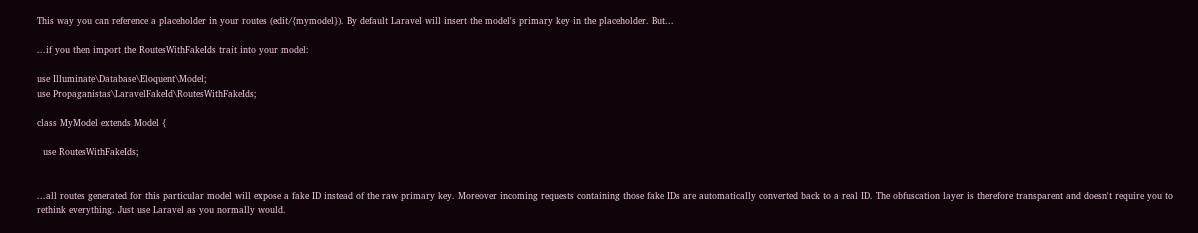This way you can reference a placeholder in your routes (edit/{mymodel}). By default Laravel will insert the model's primary key in the placeholder. But...

...if you then import the RoutesWithFakeIds trait into your model:

use Illuminate\Database\Eloquent\Model;
use Propaganistas\LaravelFakeId\RoutesWithFakeIds;

class MyModel extends Model {

  use RoutesWithFakeIds;


...all routes generated for this particular model will expose a fake ID instead of the raw primary key. Moreover incoming requests containing those fake IDs are automatically converted back to a real ID. The obfuscation layer is therefore transparent and doesn't require you to rethink everything. Just use Laravel as you normally would.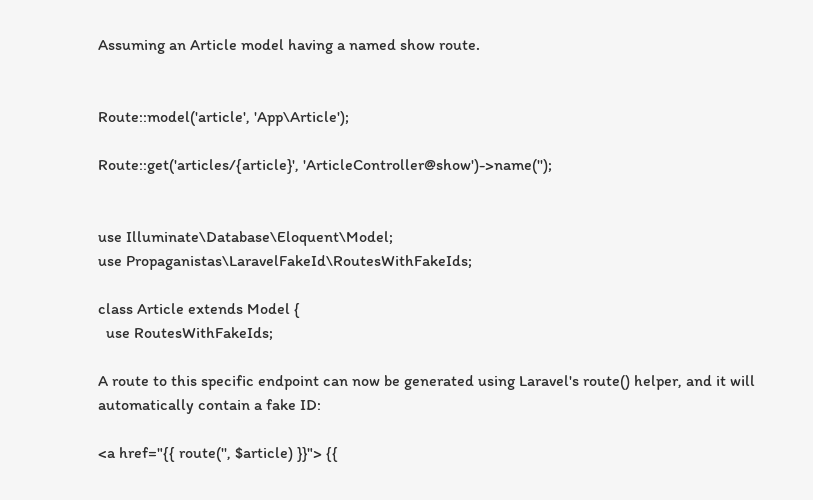Assuming an Article model having a named show route.


Route::model('article', 'App\Article');

Route::get('articles/{article}', 'ArticleController@show')->name('');


use Illuminate\Database\Eloquent\Model;
use Propaganistas\LaravelFakeId\RoutesWithFakeIds;

class Article extends Model {
  use RoutesWithFakeIds;

A route to this specific endpoint can now be generated using Laravel's route() helper, and it will automatically contain a fake ID:

<a href="{{ route('', $article) }}"> {{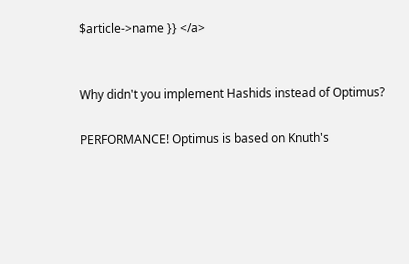$article->name }} </a>


Why didn't you implement Hashids instead of Optimus?

PERFORMANCE! Optimus is based on Knuth's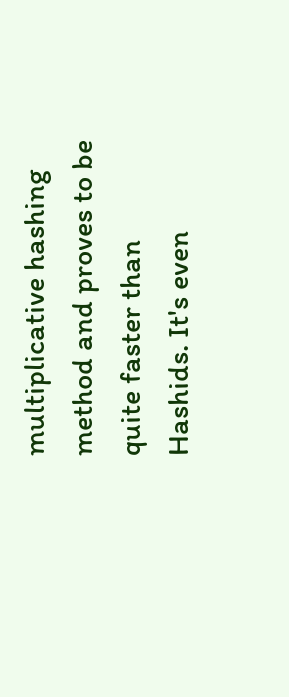multiplicative hashing method and proves to be quite faster than Hashids. It's even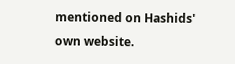mentioned on Hashids' own website.